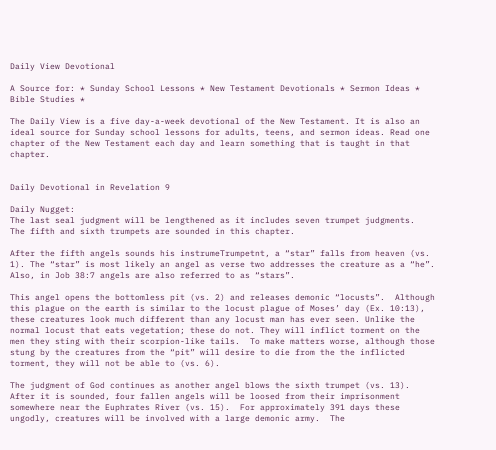Daily View Devotional

A Source for: * Sunday School Lessons * New Testament Devotionals * Sermon Ideas * Bible Studies *

The Daily View is a five day-a-week devotional of the New Testament. It is also an ideal source for Sunday school lessons for adults, teens, and sermon ideas. Read one chapter of the New Testament each day and learn something that is taught in that chapter.


Daily Devotional in Revelation 9

Daily Nugget:
The last seal judgment will be lengthened as it includes seven trumpet judgments.  The fifth and sixth trumpets are sounded in this chapter.

After the fifth angels sounds his instrumeTrumpetnt, a “star” falls from heaven (vs. 1). The “star” is most likely an angel as verse two addresses the creature as a “he”.  Also, in Job 38:7 angels are also referred to as “stars”.

This angel opens the bottomless pit (vs. 2) and releases demonic “locusts”.  Although this plague on the earth is similar to the locust plague of Moses’ day (Ex. 10:13), these creatures look much different than any locust man has ever seen. Unlike the normal locust that eats vegetation; these do not. They will inflict torment on the men they sting with their scorpion-like tails.  To make matters worse, although those stung by the creatures from the “pit” will desire to die from the the inflicted torment, they will not be able to (vs. 6).

The judgment of God continues as another angel blows the sixth trumpet (vs. 13). After it is sounded, four fallen angels will be loosed from their imprisonment somewhere near the Euphrates River (vs. 15).  For approximately 391 days these ungodly, creatures will be involved with a large demonic army.  The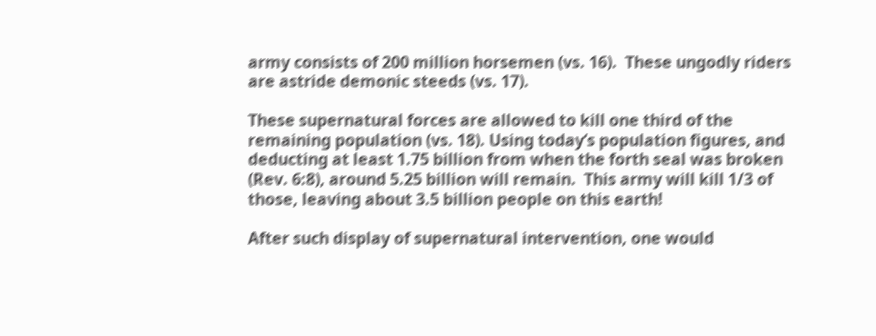army consists of 200 million horsemen (vs. 16).  These ungodly riders are astride demonic steeds (vs. 17).

These supernatural forces are allowed to kill one third of the remaining population (vs. 18). Using today’s population figures, and deducting at least 1.75 billion from when the forth seal was broken (Rev. 6:8), around 5.25 billion will remain.  This army will kill 1/3 of those, leaving about 3.5 billion people on this earth!

After such display of supernatural intervention, one would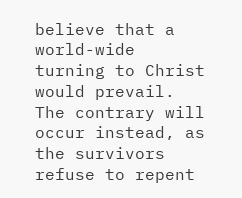believe that a world-wide turning to Christ would prevail.  The contrary will occur instead, as the survivors refuse to repent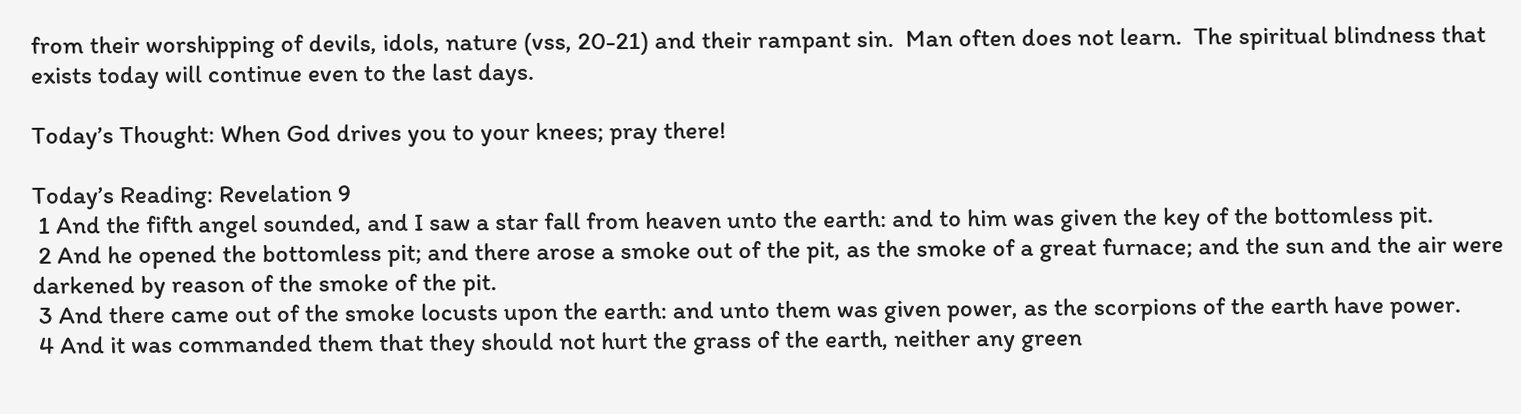from their worshipping of devils, idols, nature (vss, 20-21) and their rampant sin.  Man often does not learn.  The spiritual blindness that exists today will continue even to the last days.

Today’s Thought: When God drives you to your knees; pray there!

Today’s Reading: Revelation 9
 1 And the fifth angel sounded, and I saw a star fall from heaven unto the earth: and to him was given the key of the bottomless pit.
 2 And he opened the bottomless pit; and there arose a smoke out of the pit, as the smoke of a great furnace; and the sun and the air were darkened by reason of the smoke of the pit.
 3 And there came out of the smoke locusts upon the earth: and unto them was given power, as the scorpions of the earth have power.
 4 And it was commanded them that they should not hurt the grass of the earth, neither any green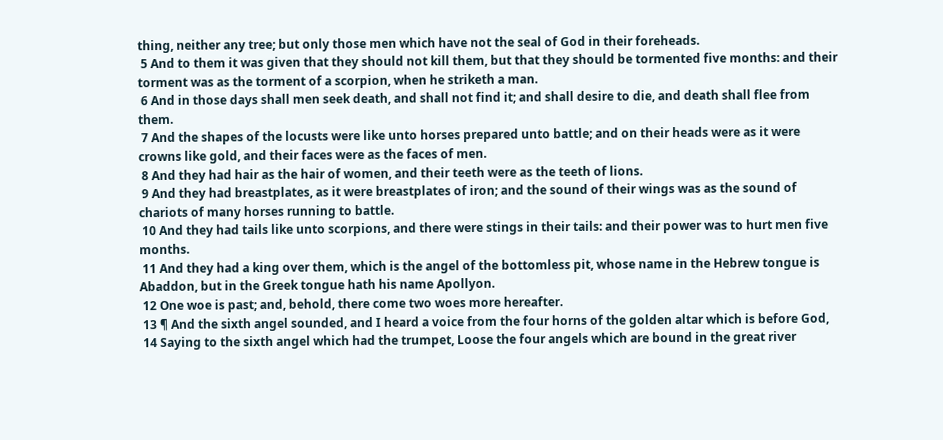thing, neither any tree; but only those men which have not the seal of God in their foreheads.
 5 And to them it was given that they should not kill them, but that they should be tormented five months: and their torment was as the torment of a scorpion, when he striketh a man.
 6 And in those days shall men seek death, and shall not find it; and shall desire to die, and death shall flee from them.
 7 And the shapes of the locusts were like unto horses prepared unto battle; and on their heads were as it were crowns like gold, and their faces were as the faces of men.
 8 And they had hair as the hair of women, and their teeth were as the teeth of lions.
 9 And they had breastplates, as it were breastplates of iron; and the sound of their wings was as the sound of chariots of many horses running to battle.
 10 And they had tails like unto scorpions, and there were stings in their tails: and their power was to hurt men five months.
 11 And they had a king over them, which is the angel of the bottomless pit, whose name in the Hebrew tongue is Abaddon, but in the Greek tongue hath his name Apollyon.
 12 One woe is past; and, behold, there come two woes more hereafter.
 13 ¶ And the sixth angel sounded, and I heard a voice from the four horns of the golden altar which is before God,
 14 Saying to the sixth angel which had the trumpet, Loose the four angels which are bound in the great river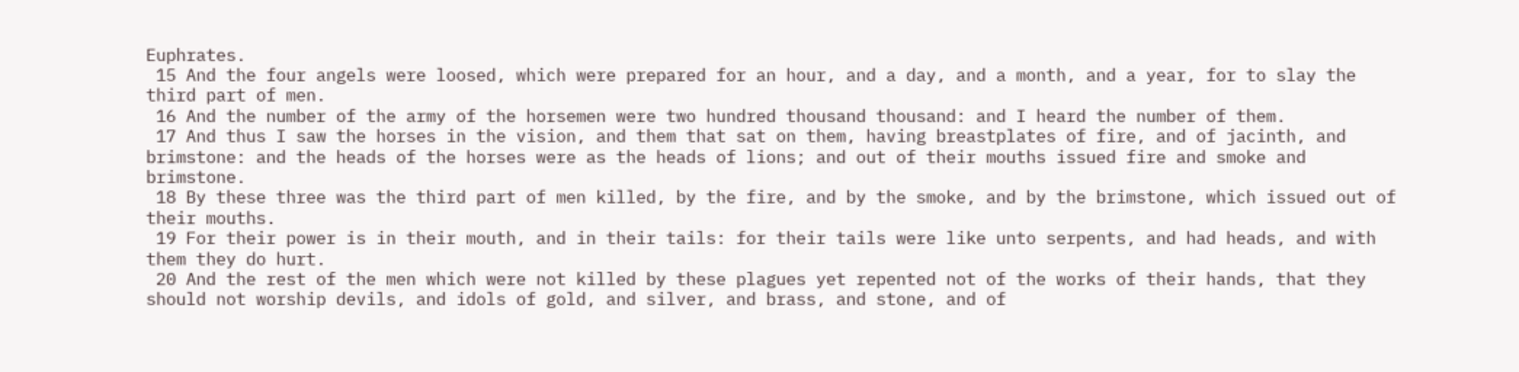Euphrates.
 15 And the four angels were loosed, which were prepared for an hour, and a day, and a month, and a year, for to slay the third part of men.
 16 And the number of the army of the horsemen were two hundred thousand thousand: and I heard the number of them.
 17 And thus I saw the horses in the vision, and them that sat on them, having breastplates of fire, and of jacinth, and brimstone: and the heads of the horses were as the heads of lions; and out of their mouths issued fire and smoke and brimstone.
 18 By these three was the third part of men killed, by the fire, and by the smoke, and by the brimstone, which issued out of their mouths.
 19 For their power is in their mouth, and in their tails: for their tails were like unto serpents, and had heads, and with them they do hurt.
 20 And the rest of the men which were not killed by these plagues yet repented not of the works of their hands, that they should not worship devils, and idols of gold, and silver, and brass, and stone, and of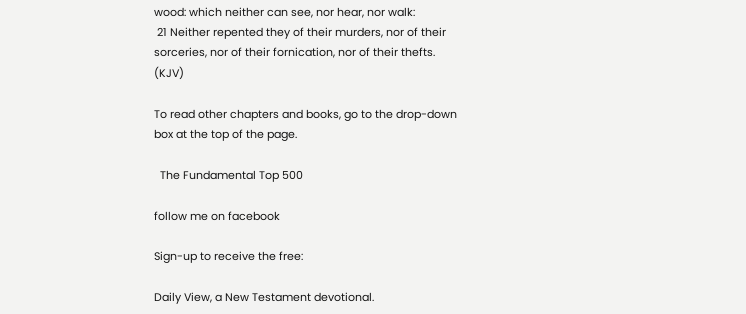wood: which neither can see, nor hear, nor walk:
 21 Neither repented they of their murders, nor of their sorceries, nor of their fornication, nor of their thefts. (KJV)

To read other chapters and books, go to the drop-down box at the top of the page.

  The Fundamental Top 500

follow me on facebook

Sign-up to receive the free:

Daily View, a New Testament devotional.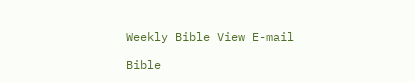Weekly Bible View E-mail

Bible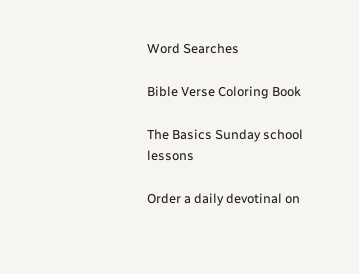Word Searches

Bible Verse Coloring Book

The Basics Sunday school lessons

Order a daily devotinal on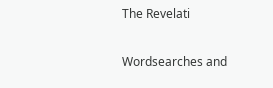The Revelati

Wordsearches and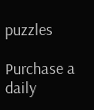puzzles

Purchase a daily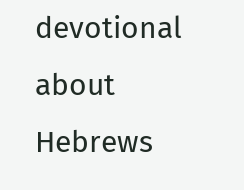devotional about Hebrews